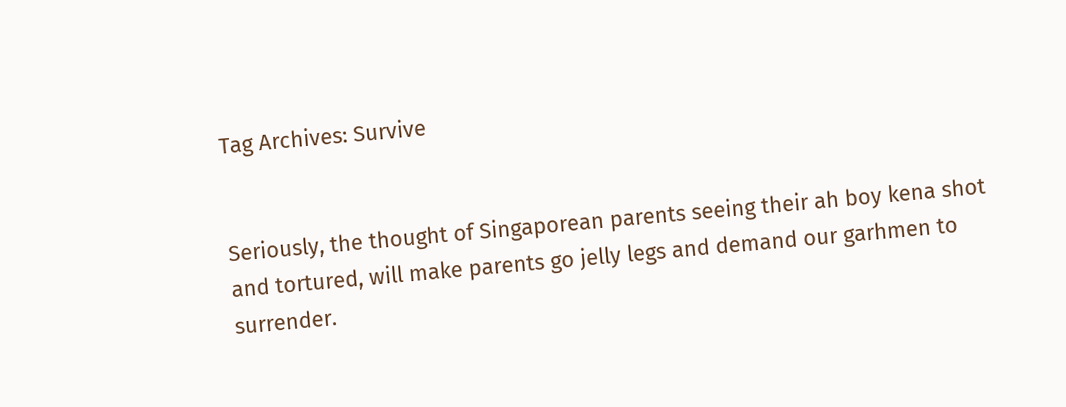Tag Archives: Survive


Seriously, the thought of Singaporean parents seeing their ah boy kena shot and tortured, will make parents go jelly legs and demand our garhmen to surrender.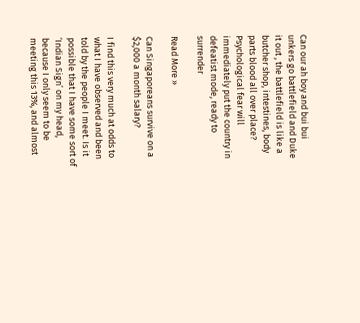Can our ah boy and bui bui unkers go battlefield and Duke it out , the battlefield is like a butcher shop, intestines, body parts blood all over place? Psychological fear will immediately put the country in defeatist mode, ready to surrender

Read More »

Can Singaporeans survive on a $2,000 a month salary?

I find this very much at odds to what I have observed and been told by the people I meet. Is it possible that I have some sort of ‘Indian Sign’ on my head, because I only seem to be meeting this 13%, and almost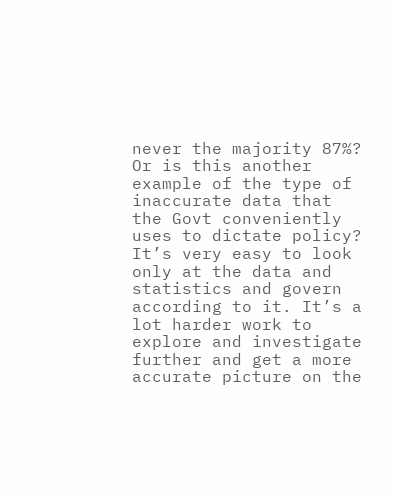never the majority 87%? Or is this another example of the type of inaccurate data that the Govt conveniently uses to dictate policy? It’s very easy to look only at the data and statistics and govern according to it. It’s a lot harder work to explore and investigate further and get a more accurate picture on the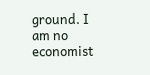ground. I am no economist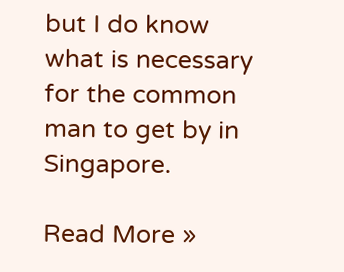but I do know what is necessary for the common man to get by in Singapore.

Read More »